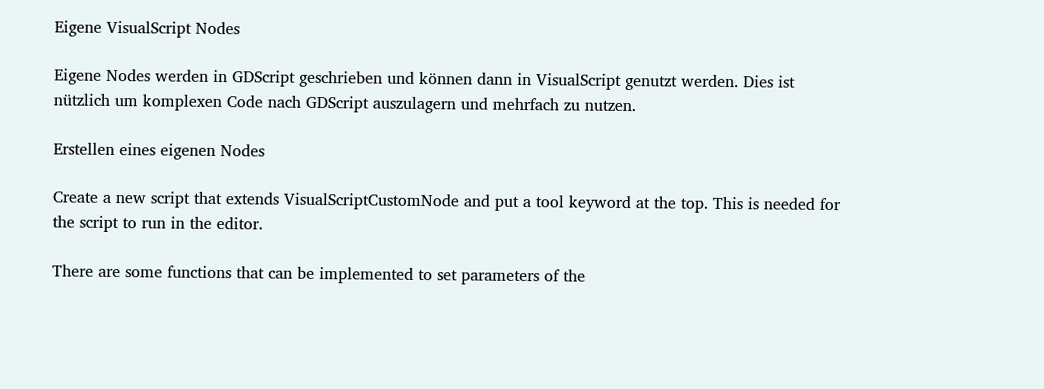Eigene VisualScript Nodes

Eigene Nodes werden in GDScript geschrieben und können dann in VisualScript genutzt werden. Dies ist nützlich um komplexen Code nach GDScript auszulagern und mehrfach zu nutzen.

Erstellen eines eigenen Nodes

Create a new script that extends VisualScriptCustomNode and put a tool keyword at the top. This is needed for the script to run in the editor.

There are some functions that can be implemented to set parameters of the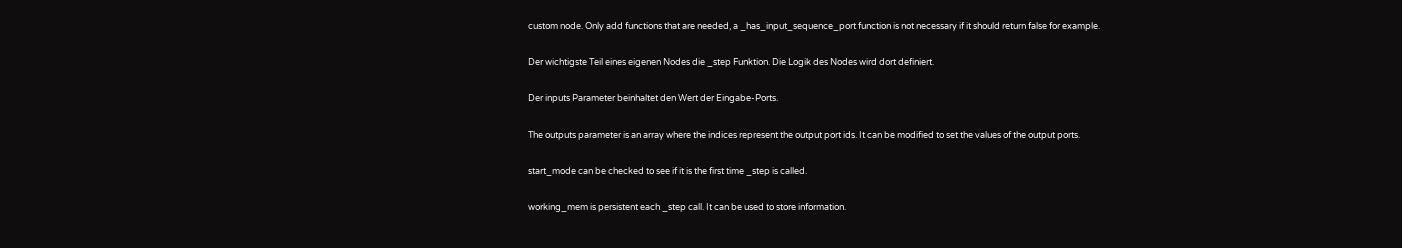custom node. Only add functions that are needed, a _has_input_sequence_port function is not necessary if it should return false for example.

Der wichtigste Teil eines eigenen Nodes die _step Funktion. Die Logik des Nodes wird dort definiert.

Der inputs Parameter beinhaltet den Wert der Eingabe-Ports.

The outputs parameter is an array where the indices represent the output port ids. It can be modified to set the values of the output ports.

start_mode can be checked to see if it is the first time _step is called.

working_mem is persistent each _step call. It can be used to store information.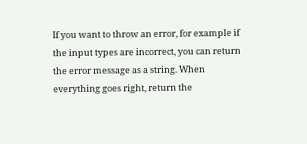If you want to throw an error, for example if the input types are incorrect, you can return the error message as a string. When everything goes right, return the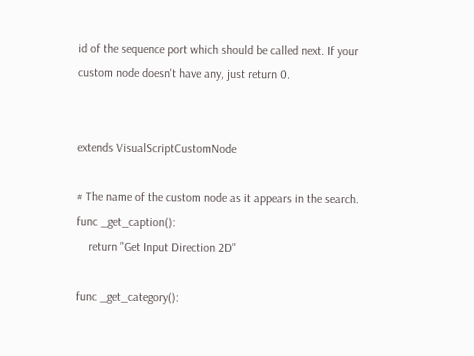id of the sequence port which should be called next. If your custom node doesn't have any, just return 0.


extends VisualScriptCustomNode

# The name of the custom node as it appears in the search.
func _get_caption():
    return "Get Input Direction 2D"

func _get_category():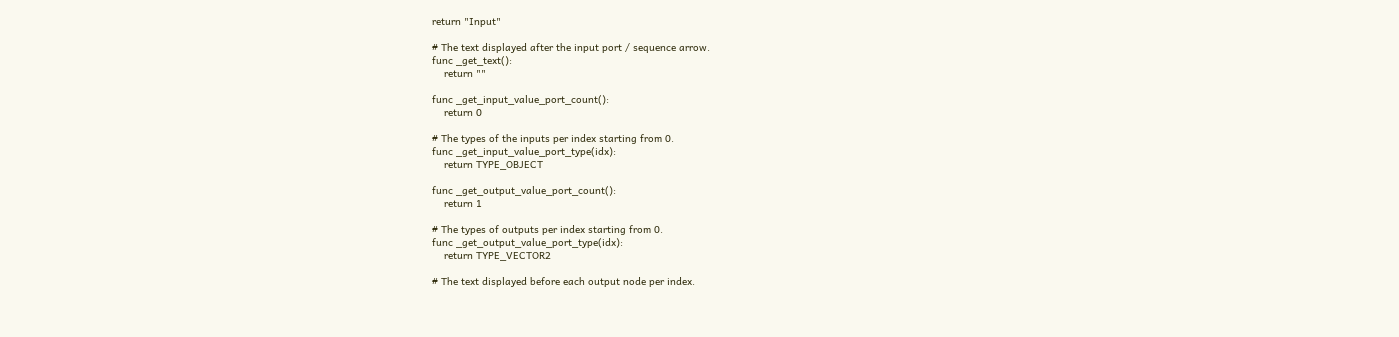return "Input"

# The text displayed after the input port / sequence arrow.
func _get_text():
    return ""

func _get_input_value_port_count():
    return 0

# The types of the inputs per index starting from 0.
func _get_input_value_port_type(idx):
    return TYPE_OBJECT

func _get_output_value_port_count():
    return 1

# The types of outputs per index starting from 0.
func _get_output_value_port_type(idx):
    return TYPE_VECTOR2

# The text displayed before each output node per index.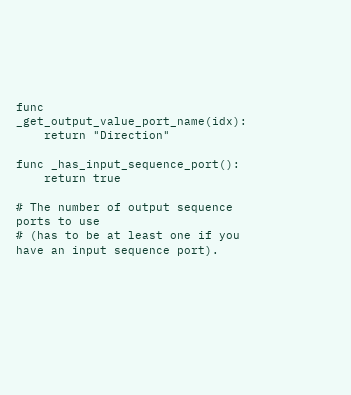func _get_output_value_port_name(idx):
    return "Direction"

func _has_input_sequence_port():
    return true

# The number of output sequence ports to use
# (has to be at least one if you have an input sequence port).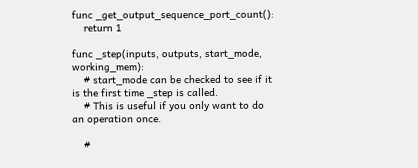func _get_output_sequence_port_count():
    return 1

func _step(inputs, outputs, start_mode, working_mem):
    # start_mode can be checked to see if it is the first time _step is called.
    # This is useful if you only want to do an operation once.

    #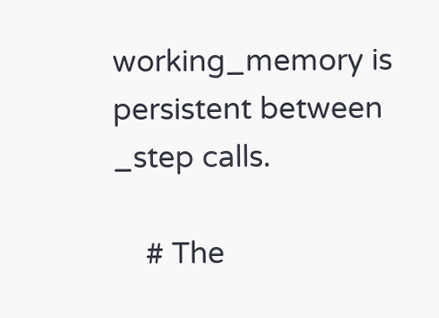working_memory is persistent between _step calls.

    # The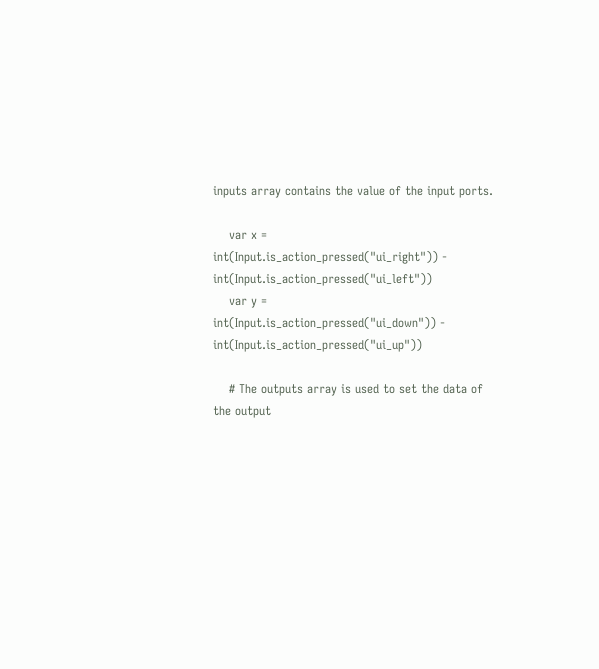inputs array contains the value of the input ports.

    var x = int(Input.is_action_pressed("ui_right")) - int(Input.is_action_pressed("ui_left"))
    var y = int(Input.is_action_pressed("ui_down")) - int(Input.is_action_pressed("ui_up"))

    # The outputs array is used to set the data of the output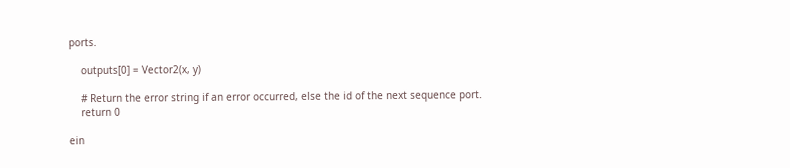ports.

    outputs[0] = Vector2(x, y)

    # Return the error string if an error occurred, else the id of the next sequence port.
    return 0

ein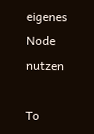eigenes Node nutzen

To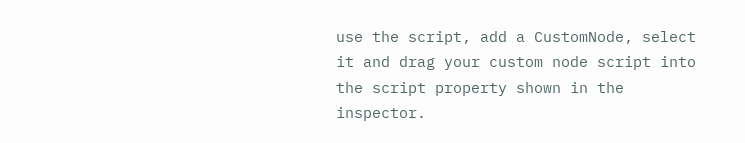use the script, add a CustomNode, select it and drag your custom node script into the script property shown in the inspector.